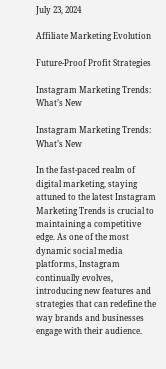July 23, 2024

Affiliate Marketing Evolution

Future-Proof Profit Strategies

Instagram Marketing Trends: What’s New

Instagram Marketing Trends: What’s New

In the fast-paced realm of digital marketing, staying attuned to the latest Instagram Marketing Trends is crucial to maintaining a competitive edge. As one of the most dynamic social media platforms, Instagram continually evolves, introducing new features and strategies that can redefine the way brands and businesses engage with their audience.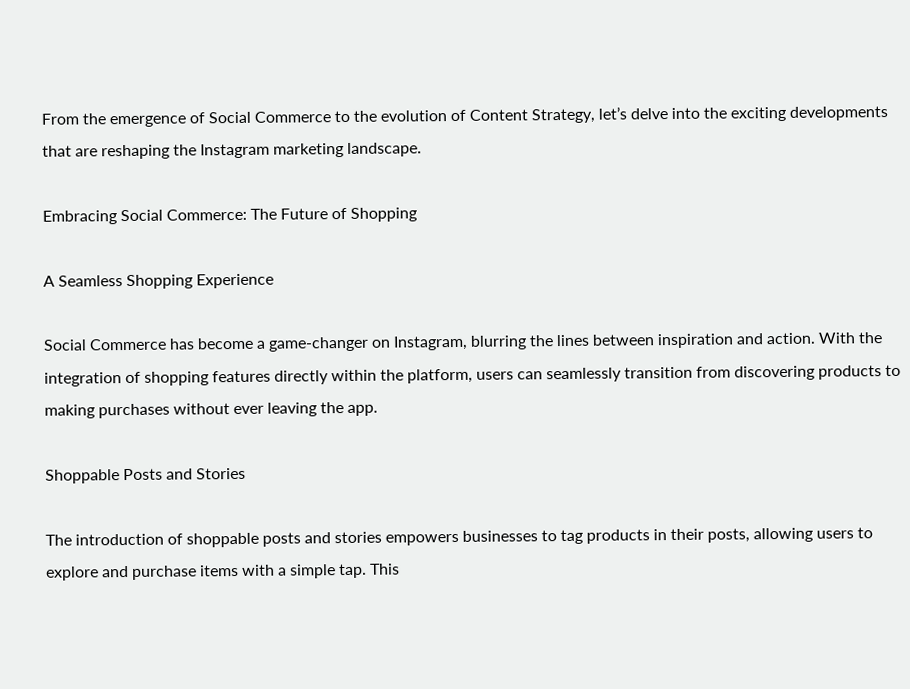From the emergence of Social Commerce to the evolution of Content Strategy, let’s delve into the exciting developments that are reshaping the Instagram marketing landscape.

Embracing Social Commerce: The Future of Shopping

A Seamless Shopping Experience

Social Commerce has become a game-changer on Instagram, blurring the lines between inspiration and action. With the integration of shopping features directly within the platform, users can seamlessly transition from discovering products to making purchases without ever leaving the app.

Shoppable Posts and Stories

The introduction of shoppable posts and stories empowers businesses to tag products in their posts, allowing users to explore and purchase items with a simple tap. This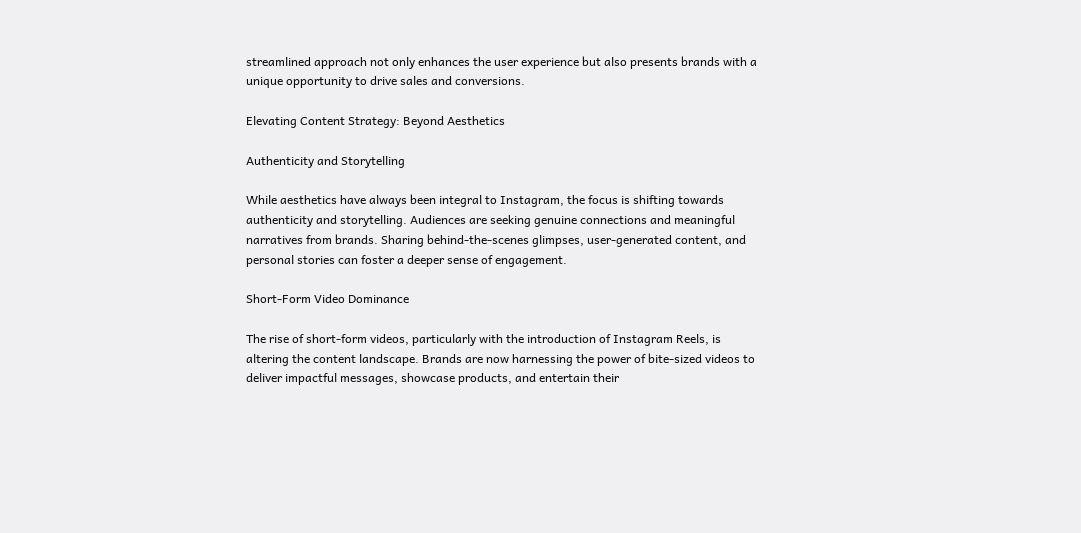streamlined approach not only enhances the user experience but also presents brands with a unique opportunity to drive sales and conversions.

Elevating Content Strategy: Beyond Aesthetics

Authenticity and Storytelling

While aesthetics have always been integral to Instagram, the focus is shifting towards authenticity and storytelling. Audiences are seeking genuine connections and meaningful narratives from brands. Sharing behind-the-scenes glimpses, user-generated content, and personal stories can foster a deeper sense of engagement.

Short-Form Video Dominance

The rise of short-form videos, particularly with the introduction of Instagram Reels, is altering the content landscape. Brands are now harnessing the power of bite-sized videos to deliver impactful messages, showcase products, and entertain their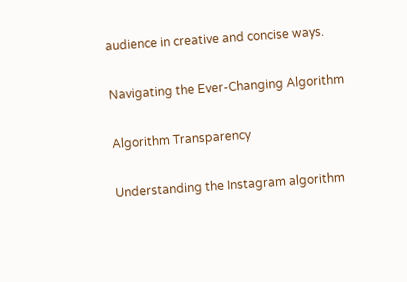audience in creative and concise ways.

Navigating the Ever-Changing Algorithm

Algorithm Transparency

Understanding the Instagram algorithm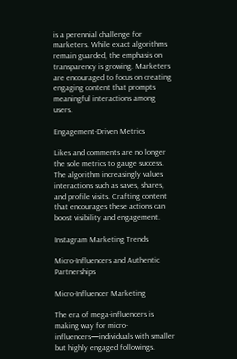is a perennial challenge for marketers. While exact algorithms remain guarded, the emphasis on transparency is growing. Marketers are encouraged to focus on creating engaging content that prompts meaningful interactions among users.

Engagement-Driven Metrics

Likes and comments are no longer the sole metrics to gauge success. The algorithm increasingly values interactions such as saves, shares, and profile visits. Crafting content that encourages these actions can boost visibility and engagement.

Instagram Marketing Trends

Micro-Influencers and Authentic Partnerships

Micro-Influencer Marketing

The era of mega-influencers is making way for micro-influencers—individuals with smaller but highly engaged followings.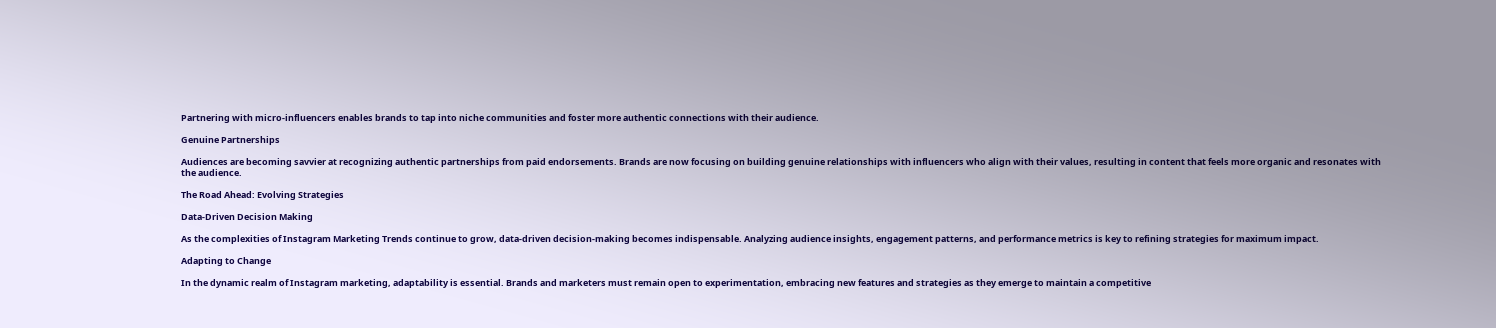Partnering with micro-influencers enables brands to tap into niche communities and foster more authentic connections with their audience.

Genuine Partnerships

Audiences are becoming savvier at recognizing authentic partnerships from paid endorsements. Brands are now focusing on building genuine relationships with influencers who align with their values, resulting in content that feels more organic and resonates with the audience.

The Road Ahead: Evolving Strategies

Data-Driven Decision Making

As the complexities of Instagram Marketing Trends continue to grow, data-driven decision-making becomes indispensable. Analyzing audience insights, engagement patterns, and performance metrics is key to refining strategies for maximum impact.

Adapting to Change

In the dynamic realm of Instagram marketing, adaptability is essential. Brands and marketers must remain open to experimentation, embracing new features and strategies as they emerge to maintain a competitive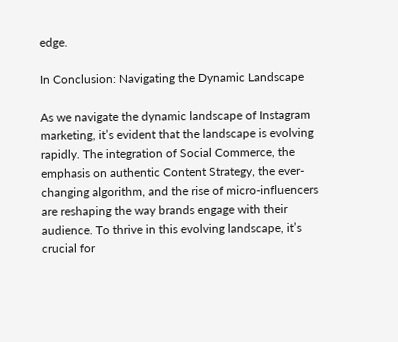edge.

In Conclusion: Navigating the Dynamic Landscape

As we navigate the dynamic landscape of Instagram marketing, it’s evident that the landscape is evolving rapidly. The integration of Social Commerce, the emphasis on authentic Content Strategy, the ever-changing algorithm, and the rise of micro-influencers are reshaping the way brands engage with their audience. To thrive in this evolving landscape, it’s crucial for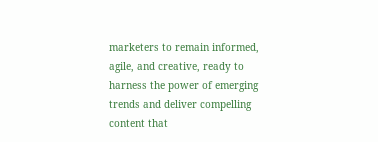marketers to remain informed, agile, and creative, ready to harness the power of emerging trends and deliver compelling content that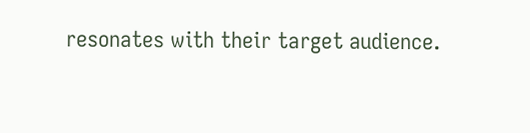resonates with their target audience.